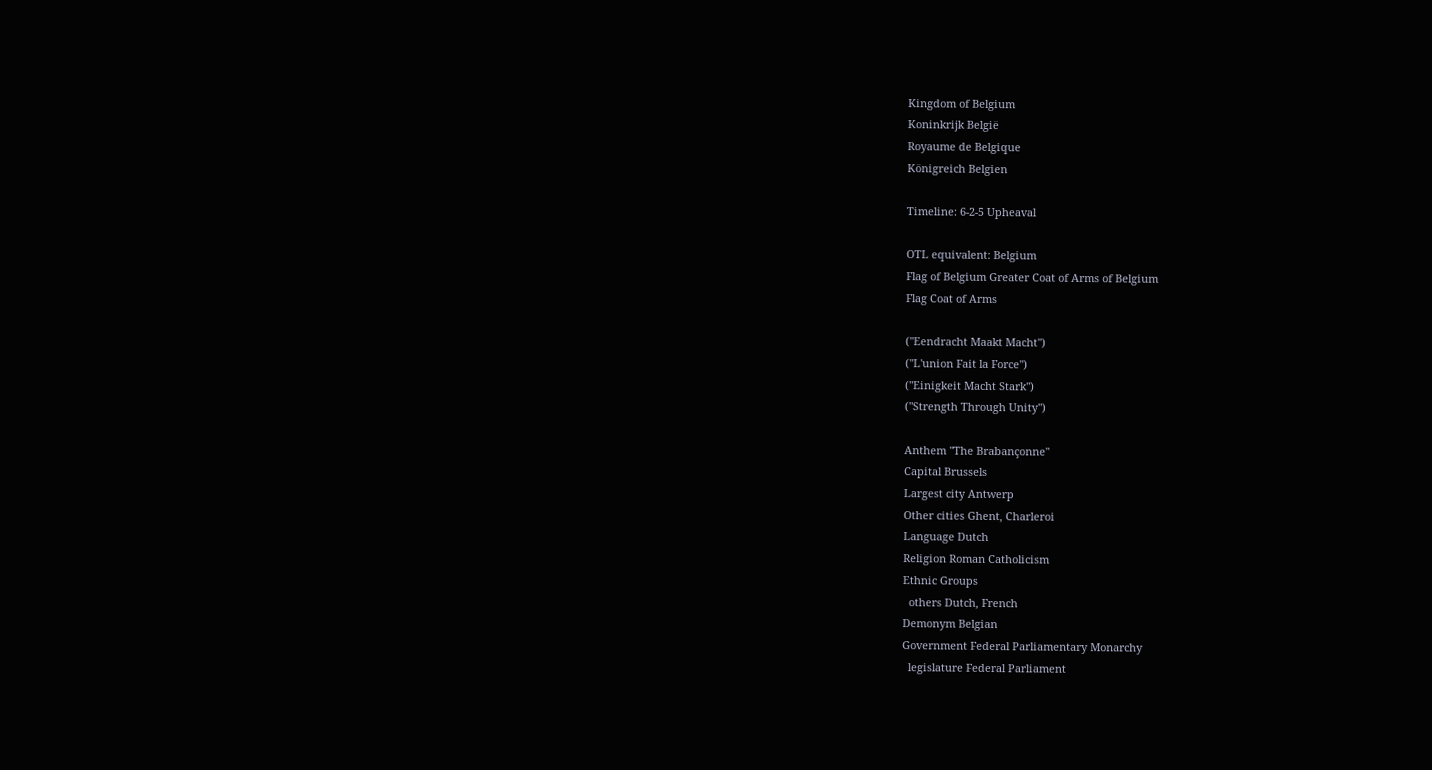Kingdom of Belgium
Koninkrijk België
Royaume de Belgique
Königreich Belgien

Timeline: 6-2-5 Upheaval

OTL equivalent: Belgium
Flag of Belgium Greater Coat of Arms of Belgium
Flag Coat of Arms

("Eendracht Maakt Macht")
("L'union Fait la Force")
("Einigkeit Macht Stark")
("Strength Through Unity")

Anthem "The Brabançonne"
Capital Brussels
Largest city Antwerp
Other cities Ghent, Charleroi
Language Dutch
Religion Roman Catholicism
Ethnic Groups
  others Dutch, French
Demonym Belgian
Government Federal Parliamentary Monarchy
  legislature Federal Parliament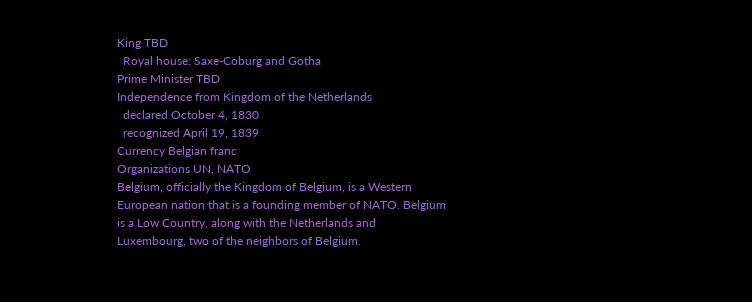King TBD
  Royal house: Saxe-Coburg and Gotha
Prime Minister TBD
Independence from Kingdom of the Netherlands
  declared October 4, 1830
  recognized April 19, 1839
Currency Belgian franc
Organizations UN, NATO
Belgium, officially the Kingdom of Belgium, is a Western European nation that is a founding member of NATO. Belgium is a Low Country, along with the Netherlands and Luxembourg, two of the neighbors of Belgium.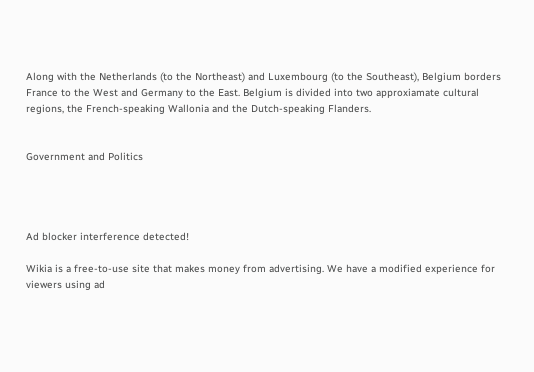Along with the Netherlands (to the Northeast) and Luxembourg (to the Southeast), Belgium borders France to the West and Germany to the East. Belgium is divided into two approxiamate cultural regions, the French-speaking Wallonia and the Dutch-speaking Flanders.


Government and Politics




Ad blocker interference detected!

Wikia is a free-to-use site that makes money from advertising. We have a modified experience for viewers using ad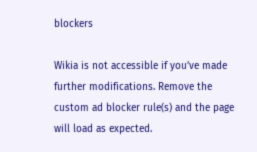blockers

Wikia is not accessible if you’ve made further modifications. Remove the custom ad blocker rule(s) and the page will load as expected.